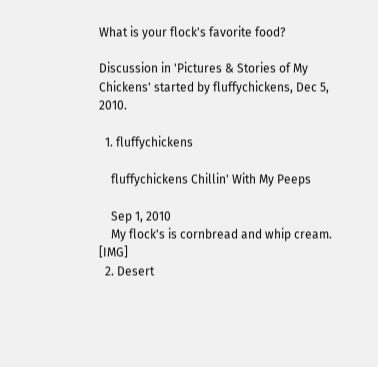What is your flock's favorite food?

Discussion in 'Pictures & Stories of My Chickens' started by fluffychickens, Dec 5, 2010.

  1. fluffychickens

    fluffychickens Chillin' With My Peeps

    Sep 1, 2010
    My flock's is cornbread and whip cream. [IMG]
  2. Desert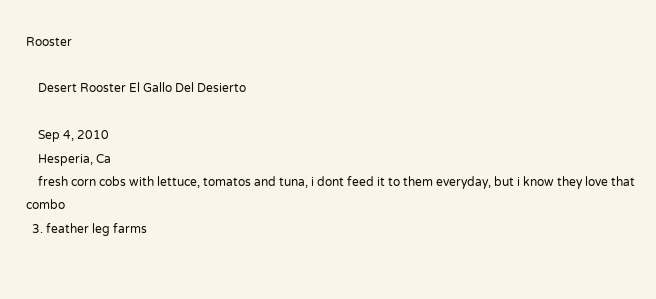Rooster

    Desert Rooster El Gallo Del Desierto

    Sep 4, 2010
    Hesperia, Ca
    fresh corn cobs with lettuce, tomatos and tuna, i dont feed it to them everyday, but i know they love that combo
  3. feather leg farms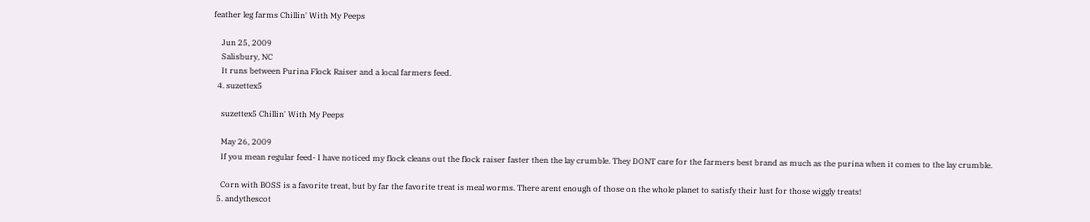feather leg farms Chillin' With My Peeps

    Jun 25, 2009
    Salisbury, NC
    It runs between Purina Flock Raiser and a local farmers feed.
  4. suzettex5

    suzettex5 Chillin' With My Peeps

    May 26, 2009
    If you mean regular feed- I have noticed my flock cleans out the flock raiser faster then the lay crumble. They DONT care for the farmers best brand as much as the purina when it comes to the lay crumble.

    Corn with BOSS is a favorite treat, but by far the favorite treat is meal worms. There arent enough of those on the whole planet to satisfy their lust for those wiggly treats!
  5. andythescot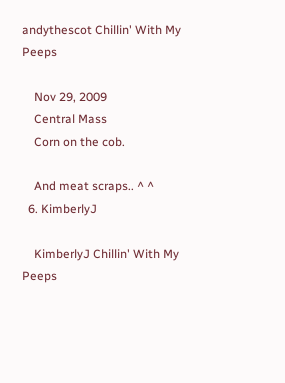andythescot Chillin' With My Peeps

    Nov 29, 2009
    Central Mass
    Corn on the cob.

    And meat scraps.. ^ ^
  6. KimberlyJ

    KimberlyJ Chillin' With My Peeps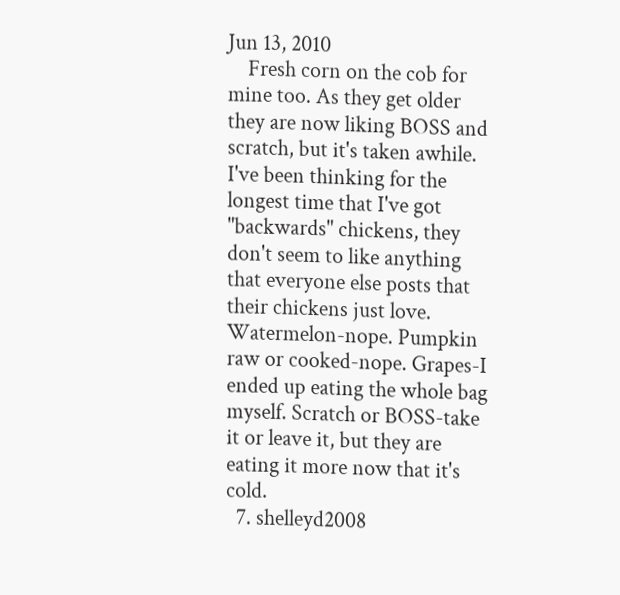Jun 13, 2010
    Fresh corn on the cob for mine too. As they get older they are now liking BOSS and scratch, but it's taken awhile. I've been thinking for the longest time that I've got "backwards" chickens, they don't seem to like anything that everyone else posts that their chickens just love. Watermelon-nope. Pumpkin raw or cooked-nope. Grapes-I ended up eating the whole bag myself. Scratch or BOSS-take it or leave it, but they are eating it more now that it's cold.
  7. shelleyd2008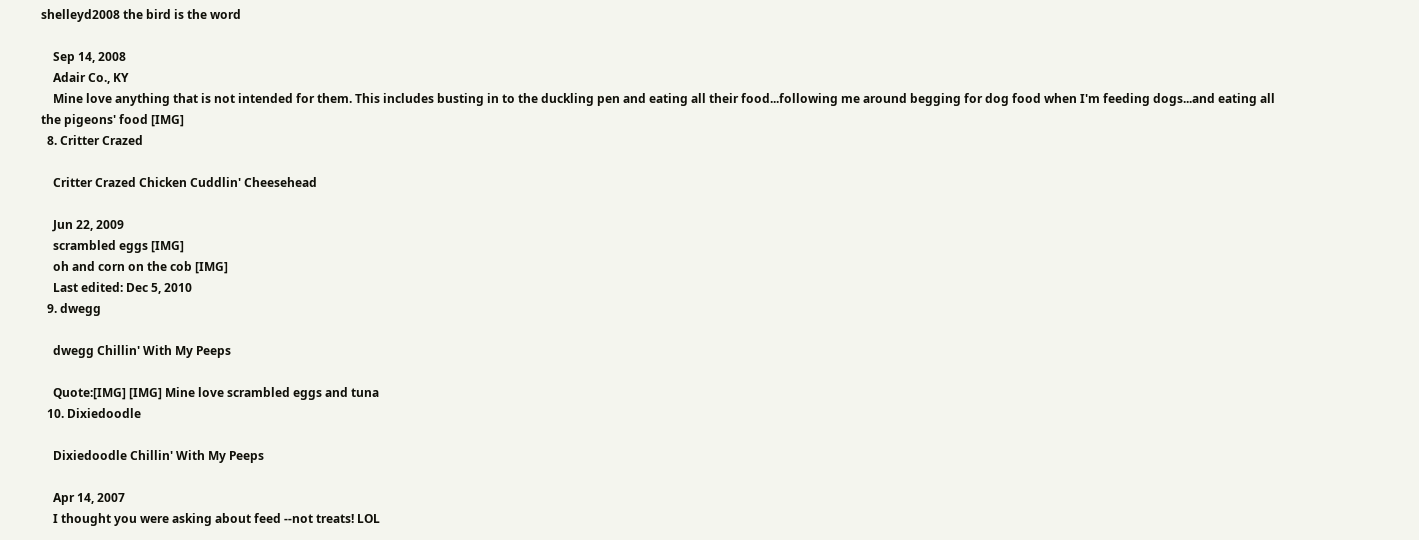shelleyd2008 the bird is the word

    Sep 14, 2008
    Adair Co., KY
    Mine love anything that is not intended for them. This includes busting in to the duckling pen and eating all their food...following me around begging for dog food when I'm feeding dogs...and eating all the pigeons' food [IMG]
  8. Critter Crazed

    Critter Crazed Chicken Cuddlin' Cheesehead

    Jun 22, 2009
    scrambled eggs [IMG]
    oh and corn on the cob [IMG]
    Last edited: Dec 5, 2010
  9. dwegg

    dwegg Chillin' With My Peeps

    Quote:[IMG] [IMG] Mine love scrambled eggs and tuna
  10. Dixiedoodle

    Dixiedoodle Chillin' With My Peeps

    Apr 14, 2007
    I thought you were asking about feed --not treats! LOL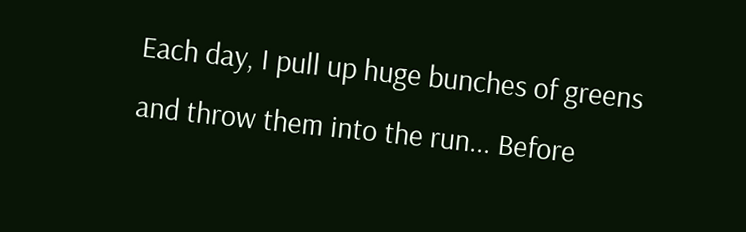Each day, I pull up huge bunches of greens and throw them into the run... Before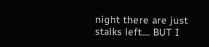night there are just stalks left.... BUT I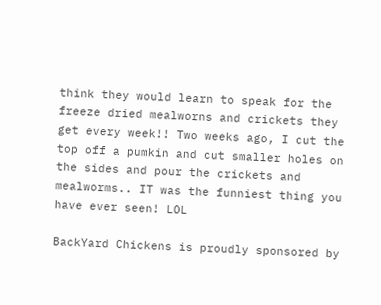think they would learn to speak for the freeze dried mealworns and crickets they get every week!! Two weeks ago, I cut the top off a pumkin and cut smaller holes on the sides and pour the crickets and mealworms.. IT was the funniest thing you have ever seen! LOL

BackYard Chickens is proudly sponsored by